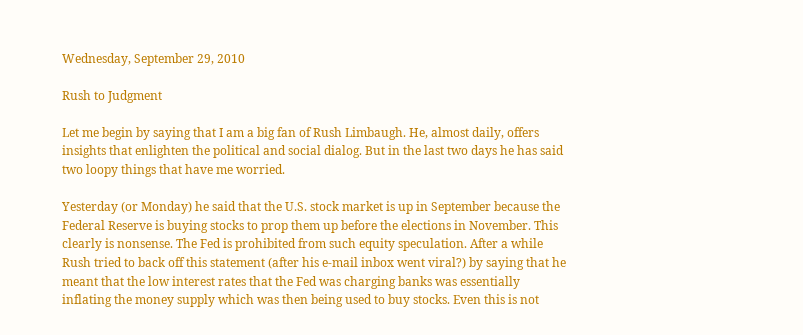Wednesday, September 29, 2010

Rush to Judgment

Let me begin by saying that I am a big fan of Rush Limbaugh. He, almost daily, offers insights that enlighten the political and social dialog. But in the last two days he has said two loopy things that have me worried.

Yesterday (or Monday) he said that the U.S. stock market is up in September because the Federal Reserve is buying stocks to prop them up before the elections in November. This clearly is nonsense. The Fed is prohibited from such equity speculation. After a while Rush tried to back off this statement (after his e-mail inbox went viral?) by saying that he meant that the low interest rates that the Fed was charging banks was essentially inflating the money supply which was then being used to buy stocks. Even this is not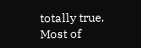totally true. Most of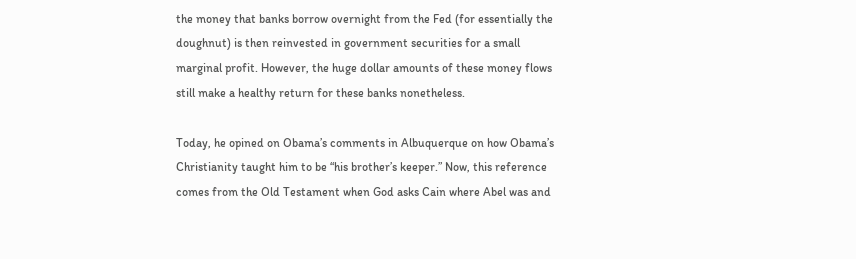the money that banks borrow overnight from the Fed (for essentially the doughnut) is then reinvested in government securities for a small marginal profit. However, the huge dollar amounts of these money flows still make a healthy return for these banks nonetheless.

Today, he opined on Obama’s comments in Albuquerque on how Obama’s Christianity taught him to be “his brother’s keeper.” Now, this reference comes from the Old Testament when God asks Cain where Abel was and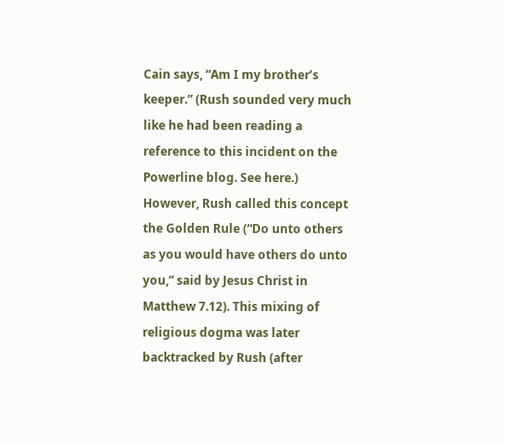Cain says, “Am I my brother’s keeper.” (Rush sounded very much like he had been reading a reference to this incident on the Powerline blog. See here.) However, Rush called this concept the Golden Rule (“Do unto others as you would have others do unto you,” said by Jesus Christ in Matthew 7.12). This mixing of religious dogma was later backtracked by Rush (after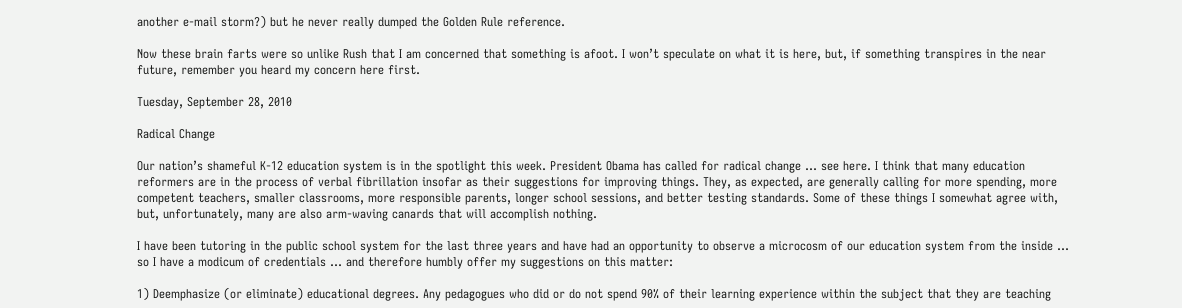another e-mail storm?) but he never really dumped the Golden Rule reference.

Now these brain farts were so unlike Rush that I am concerned that something is afoot. I won’t speculate on what it is here, but, if something transpires in the near future, remember you heard my concern here first.

Tuesday, September 28, 2010

Radical Change

Our nation’s shameful K-12 education system is in the spotlight this week. President Obama has called for radical change … see here. I think that many education reformers are in the process of verbal fibrillation insofar as their suggestions for improving things. They, as expected, are generally calling for more spending, more competent teachers, smaller classrooms, more responsible parents, longer school sessions, and better testing standards. Some of these things I somewhat agree with, but, unfortunately, many are also arm-waving canards that will accomplish nothing.

I have been tutoring in the public school system for the last three years and have had an opportunity to observe a microcosm of our education system from the inside … so I have a modicum of credentials … and therefore humbly offer my suggestions on this matter:

1) Deemphasize (or eliminate) educational degrees. Any pedagogues who did or do not spend 90% of their learning experience within the subject that they are teaching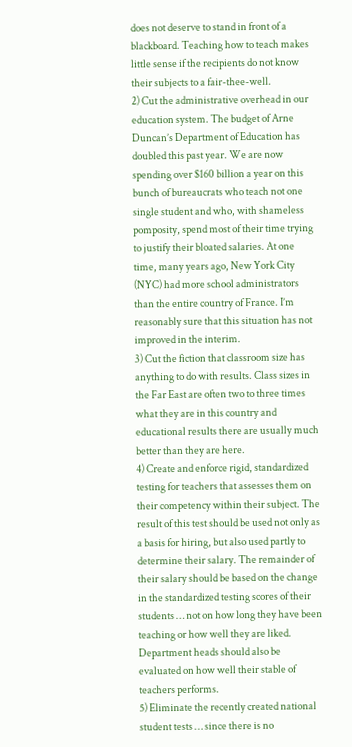does not deserve to stand in front of a blackboard. Teaching how to teach makes little sense if the recipients do not know their subjects to a fair-thee-well.
2) Cut the administrative overhead in our education system. The budget of Arne Duncan’s Department of Education has doubled this past year. We are now spending over $160 billion a year on this bunch of bureaucrats who teach not one single student and who, with shameless pomposity, spend most of their time trying to justify their bloated salaries. At one time, many years ago, New York City (NYC) had more school administrators than the entire country of France. I’m reasonably sure that this situation has not improved in the interim.
3) Cut the fiction that classroom size has anything to do with results. Class sizes in the Far East are often two to three times what they are in this country and educational results there are usually much better than they are here.
4) Create and enforce rigid, standardized testing for teachers that assesses them on their competency within their subject. The result of this test should be used not only as a basis for hiring, but also used partly to determine their salary. The remainder of their salary should be based on the change in the standardized testing scores of their students … not on how long they have been teaching or how well they are liked. Department heads should also be evaluated on how well their stable of teachers performs.
5) Eliminate the recently created national student tests … since there is no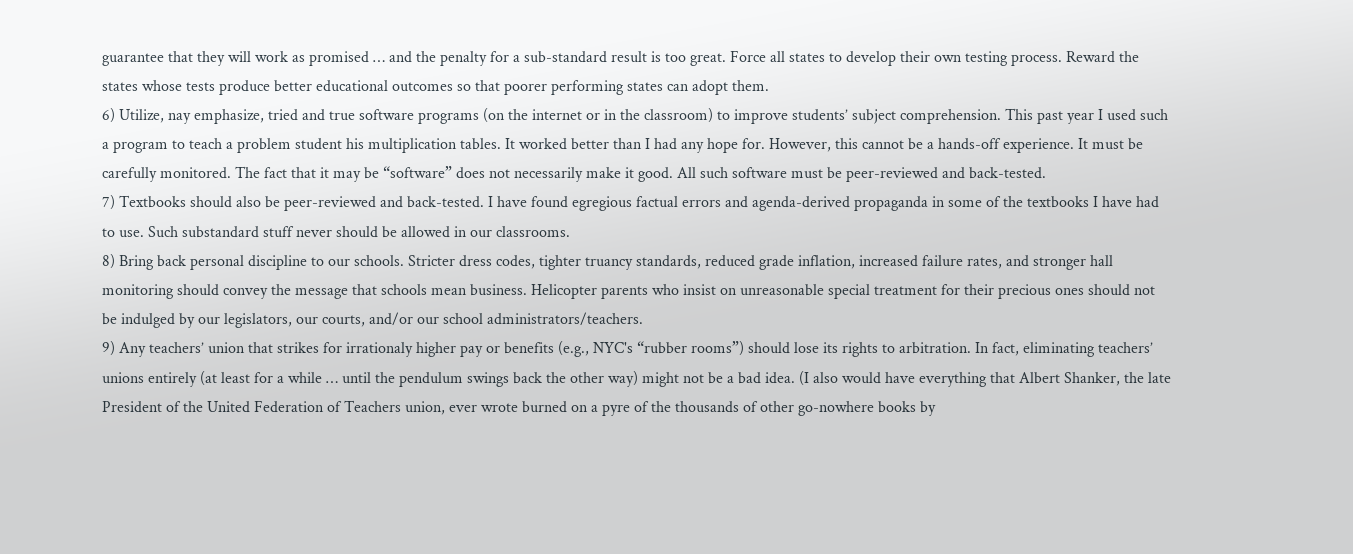guarantee that they will work as promised … and the penalty for a sub-standard result is too great. Force all states to develop their own testing process. Reward the states whose tests produce better educational outcomes so that poorer performing states can adopt them.
6) Utilize, nay emphasize, tried and true software programs (on the internet or in the classroom) to improve students’ subject comprehension. This past year I used such a program to teach a problem student his multiplication tables. It worked better than I had any hope for. However, this cannot be a hands-off experience. It must be carefully monitored. The fact that it may be “software” does not necessarily make it good. All such software must be peer-reviewed and back-tested.
7) Textbooks should also be peer-reviewed and back-tested. I have found egregious factual errors and agenda-derived propaganda in some of the textbooks I have had to use. Such substandard stuff never should be allowed in our classrooms.
8) Bring back personal discipline to our schools. Stricter dress codes, tighter truancy standards, reduced grade inflation, increased failure rates, and stronger hall monitoring should convey the message that schools mean business. Helicopter parents who insist on unreasonable special treatment for their precious ones should not be indulged by our legislators, our courts, and/or our school administrators/teachers.
9) Any teachers’ union that strikes for irrationaly higher pay or benefits (e.g., NYC's “rubber rooms”) should lose its rights to arbitration. In fact, eliminating teachers’ unions entirely (at least for a while … until the pendulum swings back the other way) might not be a bad idea. (I also would have everything that Albert Shanker, the late President of the United Federation of Teachers union, ever wrote burned on a pyre of the thousands of other go-nowhere books by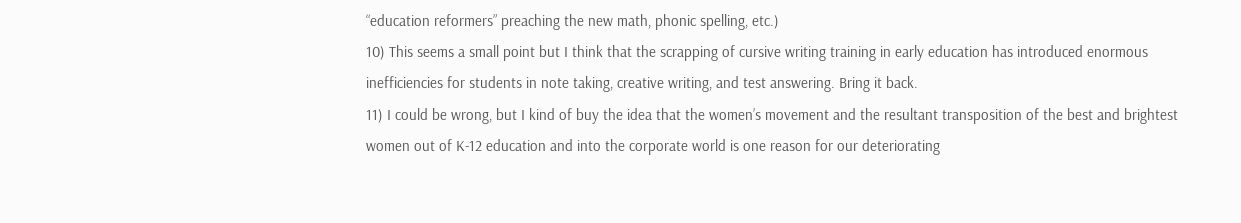“education reformers” preaching the new math, phonic spelling, etc.)
10) This seems a small point but I think that the scrapping of cursive writing training in early education has introduced enormous inefficiencies for students in note taking, creative writing, and test answering. Bring it back.
11) I could be wrong, but I kind of buy the idea that the women’s movement and the resultant transposition of the best and brightest women out of K-12 education and into the corporate world is one reason for our deteriorating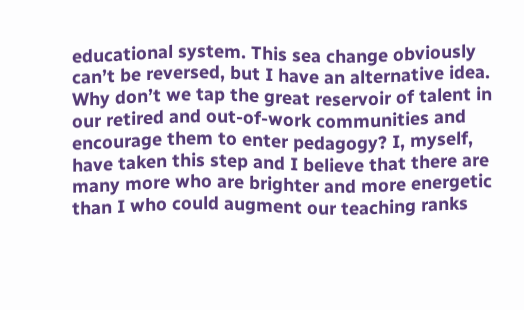educational system. This sea change obviously can’t be reversed, but I have an alternative idea. Why don’t we tap the great reservoir of talent in our retired and out-of-work communities and encourage them to enter pedagogy? I, myself, have taken this step and I believe that there are many more who are brighter and more energetic than I who could augment our teaching ranks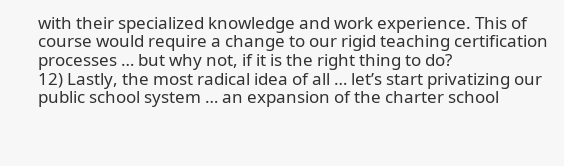with their specialized knowledge and work experience. This of course would require a change to our rigid teaching certification processes … but why not, if it is the right thing to do?
12) Lastly, the most radical idea of all … let’s start privatizing our public school system … an expansion of the charter school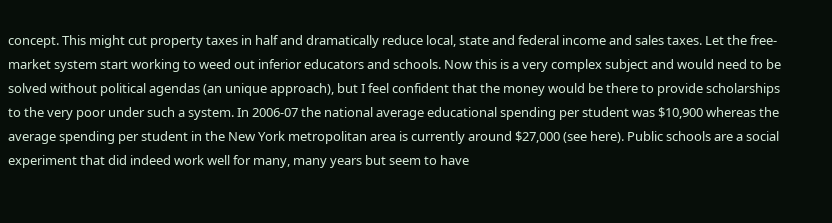concept. This might cut property taxes in half and dramatically reduce local, state and federal income and sales taxes. Let the free-market system start working to weed out inferior educators and schools. Now this is a very complex subject and would need to be solved without political agendas (an unique approach), but I feel confident that the money would be there to provide scholarships to the very poor under such a system. In 2006-07 the national average educational spending per student was $10,900 whereas the average spending per student in the New York metropolitan area is currently around $27,000 (see here). Public schools are a social experiment that did indeed work well for many, many years but seem to have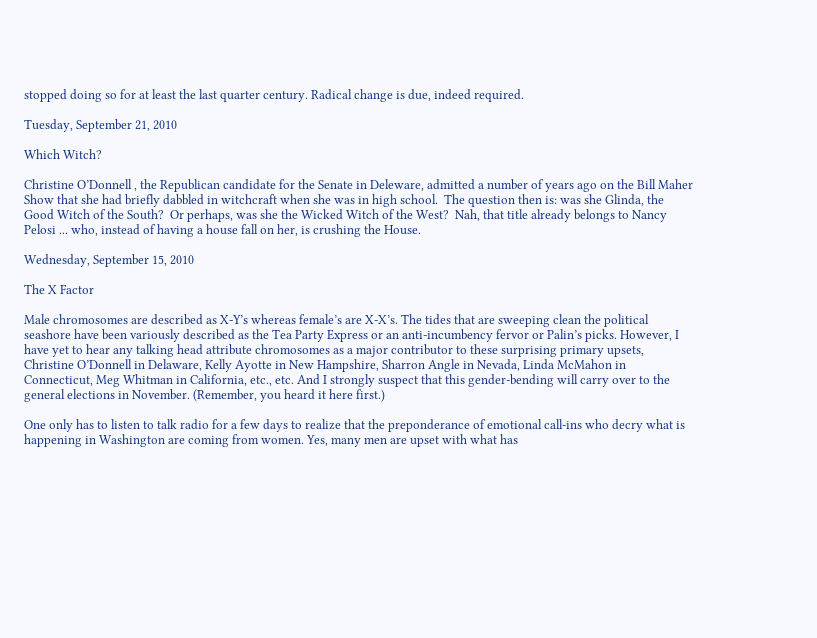stopped doing so for at least the last quarter century. Radical change is due, indeed required.

Tuesday, September 21, 2010

Which Witch?

Christine O’Donnell , the Republican candidate for the Senate in Deleware, admitted a number of years ago on the Bill Maher Show that she had briefly dabbled in witchcraft when she was in high school.  The question then is: was she Glinda, the Good Witch of the South?  Or perhaps, was she the Wicked Witch of the West?  Nah, that title already belongs to Nancy Pelosi ... who, instead of having a house fall on her, is crushing the House.

Wednesday, September 15, 2010

The X Factor

Male chromosomes are described as X-Y’s whereas female’s are X-X’s. The tides that are sweeping clean the political seashore have been variously described as the Tea Party Express or an anti-incumbency fervor or Palin’s picks. However, I have yet to hear any talking head attribute chromosomes as a major contributor to these surprising primary upsets, Christine O’Donnell in Delaware, Kelly Ayotte in New Hampshire, Sharron Angle in Nevada, Linda McMahon in Connecticut, Meg Whitman in California, etc., etc. And I strongly suspect that this gender-bending will carry over to the general elections in November. (Remember, you heard it here first.)

One only has to listen to talk radio for a few days to realize that the preponderance of emotional call-ins who decry what is happening in Washington are coming from women. Yes, many men are upset with what has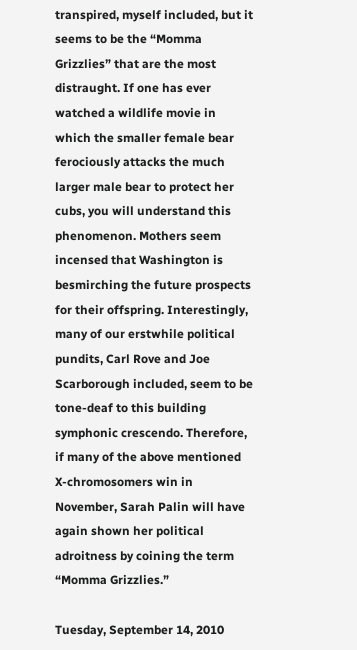transpired, myself included, but it seems to be the “Momma Grizzlies” that are the most distraught. If one has ever watched a wildlife movie in which the smaller female bear ferociously attacks the much larger male bear to protect her cubs, you will understand this phenomenon. Mothers seem incensed that Washington is besmirching the future prospects for their offspring. Interestingly, many of our erstwhile political pundits, Carl Rove and Joe Scarborough included, seem to be tone-deaf to this building symphonic crescendo. Therefore, if many of the above mentioned X-chromosomers win in November, Sarah Palin will have again shown her political adroitness by coining the term “Momma Grizzlies.”

Tuesday, September 14, 2010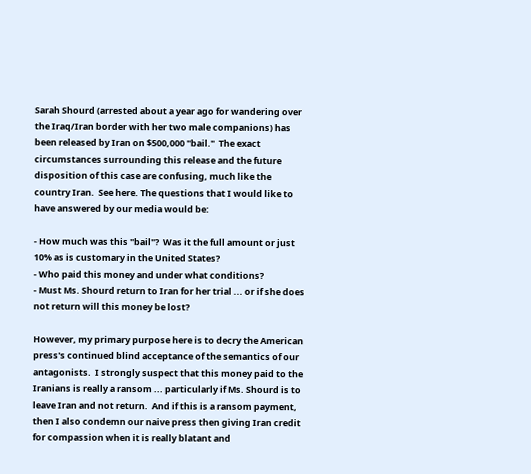Sarah Shourd (arrested about a year ago for wandering over the Iraq/Iran border with her two male companions) has been released by Iran on $500,000 "bail."  The exact circumstances surrounding this release and the future disposition of this case are confusing, much like the country Iran.  See here. The questions that I would like to have answered by our media would be:

- How much was this "bail"?  Was it the full amount or just 10% as is customary in the United States?
- Who paid this money and under what conditions?
- Must Ms. Shourd return to Iran for her trial ... or if she does not return will this money be lost?

However, my primary purpose here is to decry the American press's continued blind acceptance of the semantics of our antagonists.  I strongly suspect that this money paid to the Iranians is really a ransom ... particularly if Ms. Shourd is to leave Iran and not return.  And if this is a ransom payment, then I also condemn our naive press then giving Iran credit for compassion when it is really blatant and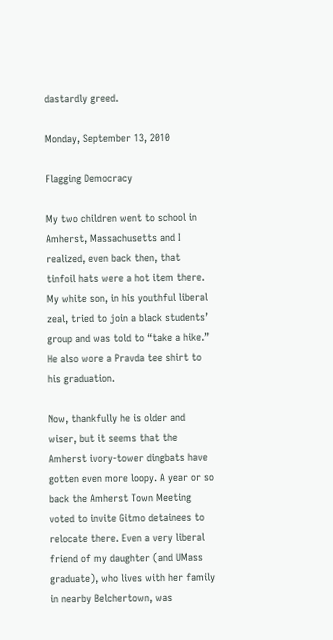dastardly greed.

Monday, September 13, 2010

Flagging Democracy

My two children went to school in Amherst, Massachusetts and I realized, even back then, that tinfoil hats were a hot item there. My white son, in his youthful liberal zeal, tried to join a black students’ group and was told to “take a hike.” He also wore a Pravda tee shirt to his graduation.

Now, thankfully he is older and wiser, but it seems that the Amherst ivory-tower dingbats have gotten even more loopy. A year or so back the Amherst Town Meeting voted to invite Gitmo detainees to relocate there. Even a very liberal friend of my daughter (and UMass graduate), who lives with her family in nearby Belchertown, was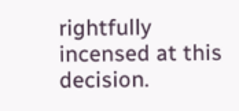rightfully incensed at this decision.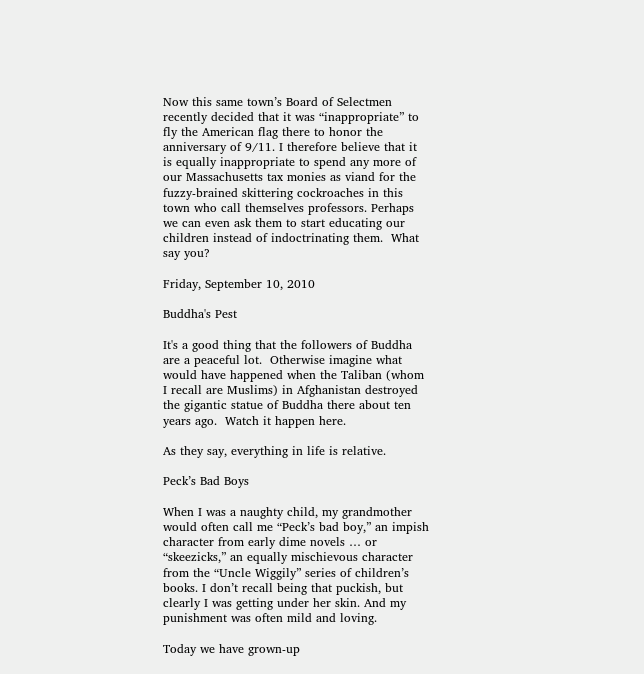Now this same town’s Board of Selectmen recently decided that it was “inappropriate” to fly the American flag there to honor the anniversary of 9/11. I therefore believe that it is equally inappropriate to spend any more of our Massachusetts tax monies as viand for the fuzzy-brained skittering cockroaches in this town who call themselves professors. Perhaps we can even ask them to start educating our children instead of indoctrinating them.  What say you?

Friday, September 10, 2010

Buddha's Pest

It's a good thing that the followers of Buddha are a peaceful lot.  Otherwise imagine what would have happened when the Taliban (whom I recall are Muslims) in Afghanistan destroyed the gigantic statue of Buddha there about ten years ago.  Watch it happen here.

As they say, everything in life is relative.

Peck’s Bad Boys

When I was a naughty child, my grandmother would often call me “Peck’s bad boy,” an impish character from early dime novels … or “skeezicks,” an equally mischievous character from the “Uncle Wiggily” series of children’s books. I don’t recall being that puckish, but clearly I was getting under her skin. And my punishment was often mild and loving.

Today we have grown-up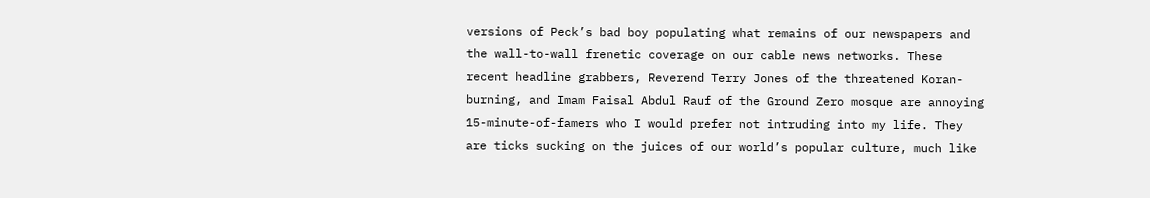versions of Peck’s bad boy populating what remains of our newspapers and the wall-to-wall frenetic coverage on our cable news networks. These recent headline grabbers, Reverend Terry Jones of the threatened Koran-burning, and Imam Faisal Abdul Rauf of the Ground Zero mosque are annoying 15-minute-of-famers who I would prefer not intruding into my life. They are ticks sucking on the juices of our world’s popular culture, much like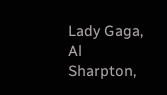Lady Gaga, Al Sharpton,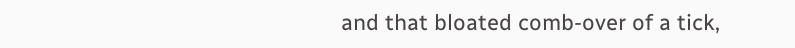and that bloated comb-over of a tick,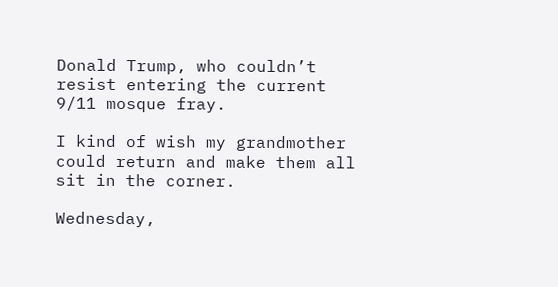Donald Trump, who couldn’t resist entering the current 9/11 mosque fray.

I kind of wish my grandmother could return and make them all sit in the corner.

Wednesday,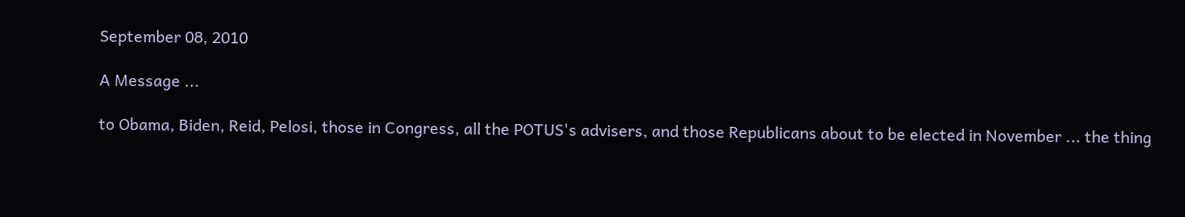September 08, 2010

A Message ...

to Obama, Biden, Reid, Pelosi, those in Congress, all the POTUS's advisers, and those Republicans about to be elected in November ... the thing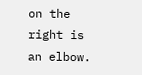on the right is an elbow.